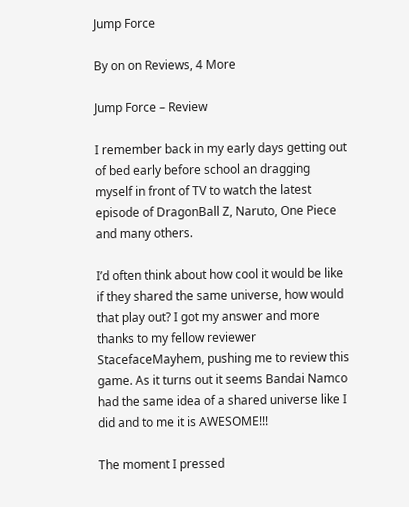Jump Force

By on on Reviews, 4 More

Jump Force – Review

I remember back in my early days getting out of bed early before school an dragging myself in front of TV to watch the latest episode of DragonBall Z, Naruto, One Piece and many others.

I’d often think about how cool it would be like if they shared the same universe, how would that play out? I got my answer and more thanks to my fellow reviewer StacefaceMayhem, pushing me to review this game. As it turns out it seems Bandai Namco had the same idea of a shared universe like I did and to me it is AWESOME!!!

The moment I pressed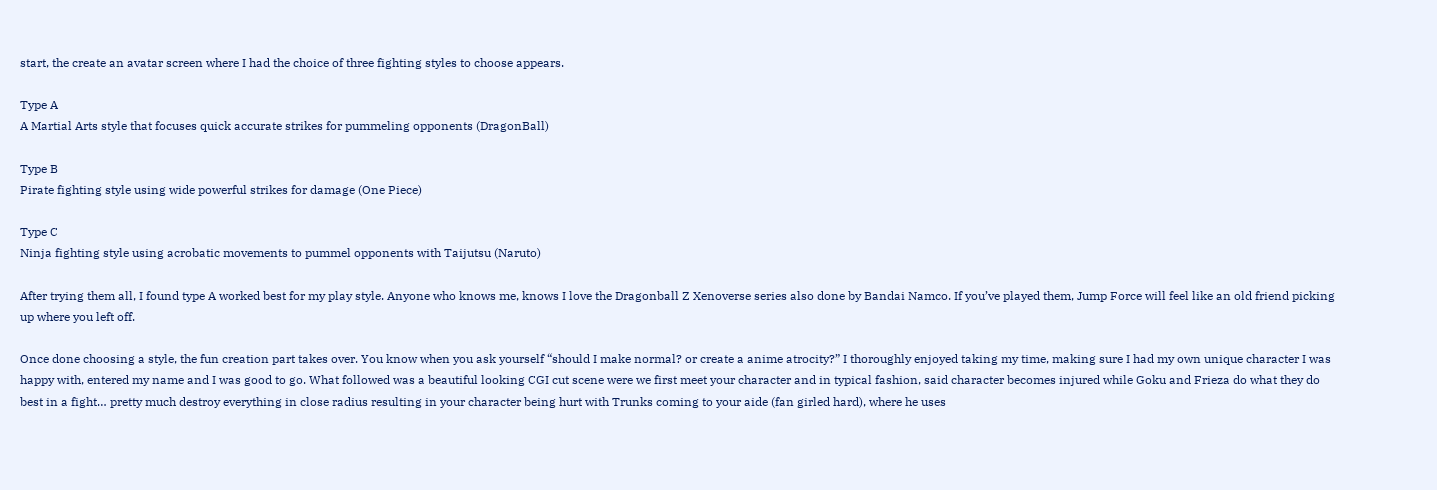start, the create an avatar screen where I had the choice of three fighting styles to choose appears.

Type A
A Martial Arts style that focuses quick accurate strikes for pummeling opponents (DragonBall)

Type B
Pirate fighting style using wide powerful strikes for damage (One Piece)

Type C
Ninja fighting style using acrobatic movements to pummel opponents with Taijutsu (Naruto)

After trying them all, I found type A worked best for my play style. Anyone who knows me, knows I love the Dragonball Z Xenoverse series also done by Bandai Namco. If you’ve played them, Jump Force will feel like an old friend picking up where you left off.

Once done choosing a style, the fun creation part takes over. You know when you ask yourself “should I make normal? or create a anime atrocity?” I thoroughly enjoyed taking my time, making sure I had my own unique character I was happy with, entered my name and I was good to go. What followed was a beautiful looking CGI cut scene were we first meet your character and in typical fashion, said character becomes injured while Goku and Frieza do what they do best in a fight… pretty much destroy everything in close radius resulting in your character being hurt with Trunks coming to your aide (fan girled hard), where he uses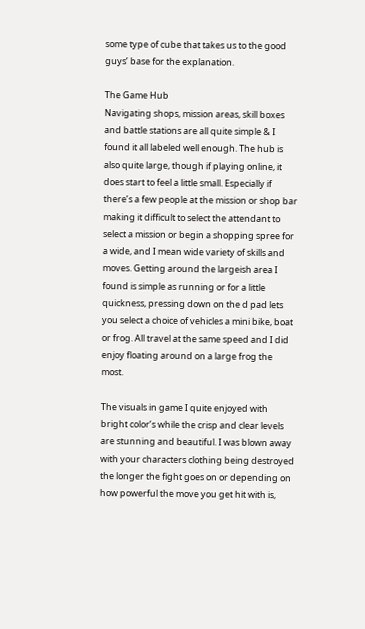some type of cube that takes us to the good guys’ base for the explanation.

The Game Hub
Navigating shops, mission areas, skill boxes and battle stations are all quite simple & I found it all labeled well enough. The hub is also quite large, though if playing online, it does start to feel a little small. Especially if there’s a few people at the mission or shop bar making it difficult to select the attendant to select a mission or begin a shopping spree for a wide, and I mean wide variety of skills and moves. Getting around the largeish area I found is simple as running or for a little quickness, pressing down on the d pad lets you select a choice of vehicles a mini bike, boat or frog. All travel at the same speed and I did enjoy floating around on a large frog the most.

The visuals in game I quite enjoyed with bright color’s while the crisp and clear levels are stunning and beautiful. I was blown away with your characters clothing being destroyed the longer the fight goes on or depending on how powerful the move you get hit with is,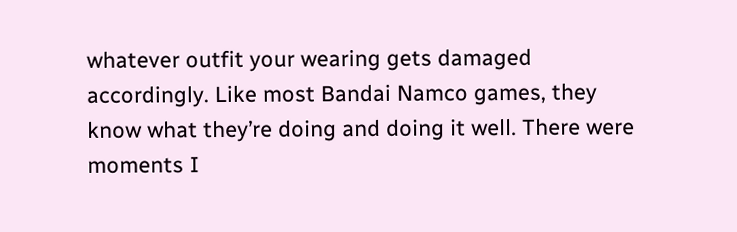whatever outfit your wearing gets damaged accordingly. Like most Bandai Namco games, they know what they’re doing and doing it well. There were moments I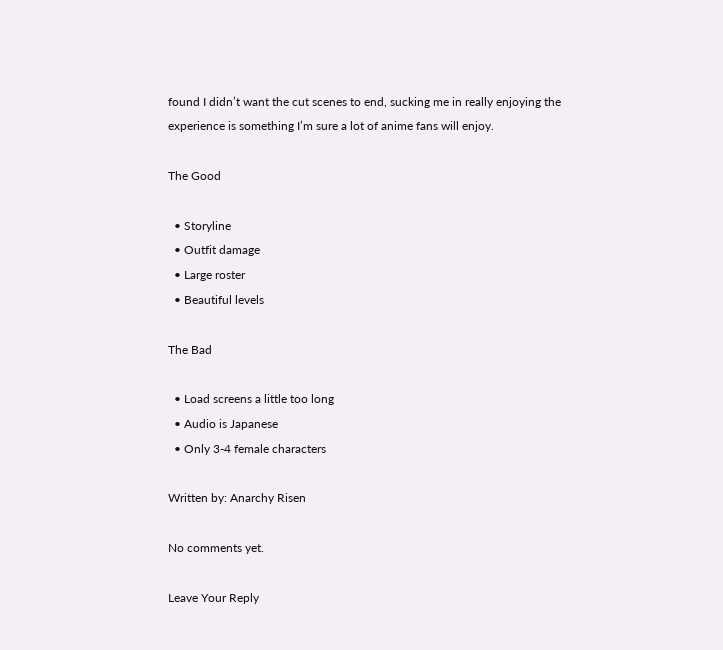found I didn’t want the cut scenes to end, sucking me in really enjoying the experience is something I’m sure a lot of anime fans will enjoy.

The Good

  • Storyline
  • Outfit damage
  • Large roster
  • Beautiful levels

The Bad

  • Load screens a little too long
  • Audio is Japanese
  • Only 3-4 female characters

Written by: Anarchy Risen

No comments yet.

Leave Your Reply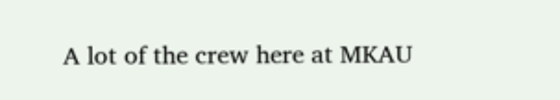A lot of the crew here at MKAU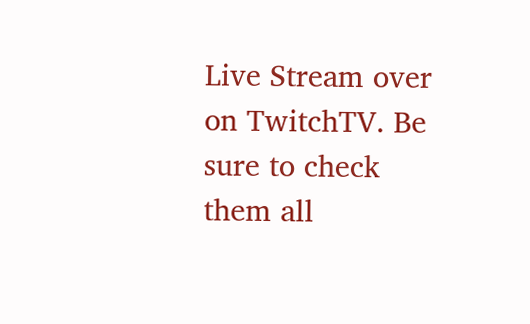Live Stream over on TwitchTV. Be sure to check them all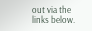out via the links below.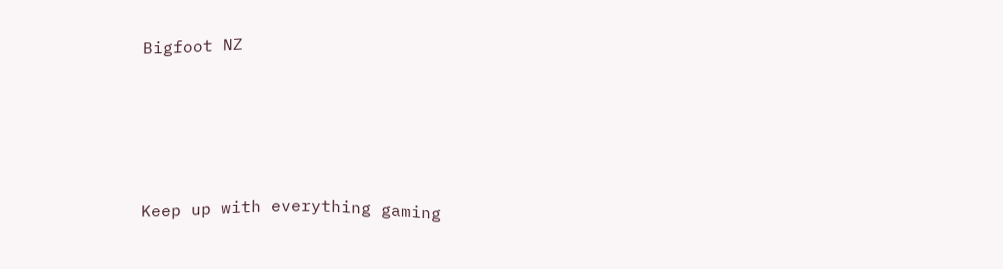Bigfoot NZ





Keep up with everything gaming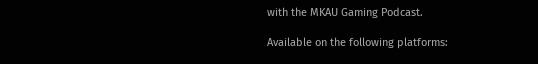with the MKAU Gaming Podcast.

Available on the following platforms: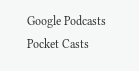Google Podcasts
Pocket Casts